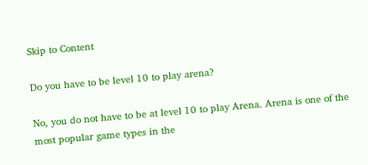Skip to Content

Do you have to be level 10 to play arena?

No, you do not have to be at level 10 to play Arena. Arena is one of the most popular game types in the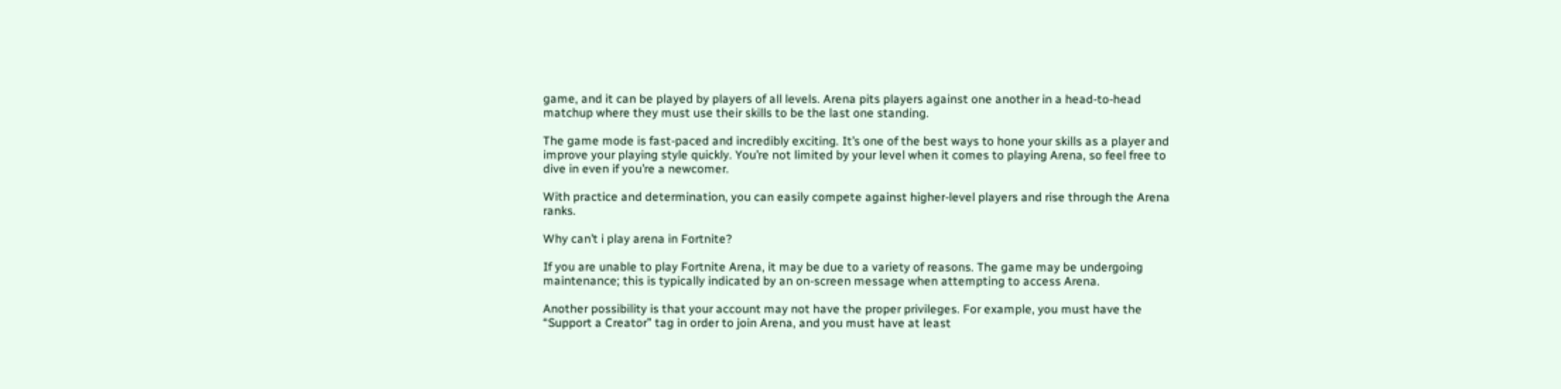game, and it can be played by players of all levels. Arena pits players against one another in a head-to-head matchup where they must use their skills to be the last one standing.

The game mode is fast-paced and incredibly exciting. It’s one of the best ways to hone your skills as a player and improve your playing style quickly. You’re not limited by your level when it comes to playing Arena, so feel free to dive in even if you’re a newcomer.

With practice and determination, you can easily compete against higher-level players and rise through the Arena ranks.

Why can’t i play arena in Fortnite?

If you are unable to play Fortnite Arena, it may be due to a variety of reasons. The game may be undergoing maintenance; this is typically indicated by an on-screen message when attempting to access Arena.

Another possibility is that your account may not have the proper privileges. For example, you must have the “Support a Creator” tag in order to join Arena, and you must have at least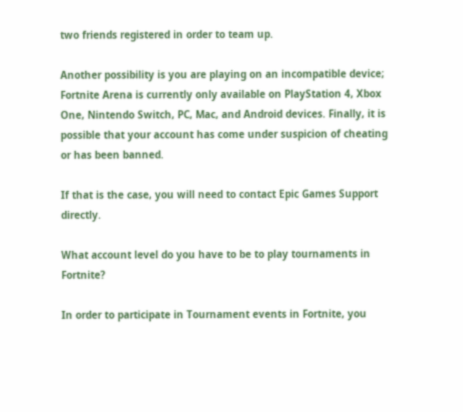two friends registered in order to team up.

Another possibility is you are playing on an incompatible device; Fortnite Arena is currently only available on PlayStation 4, Xbox One, Nintendo Switch, PC, Mac, and Android devices. Finally, it is possible that your account has come under suspicion of cheating or has been banned.

If that is the case, you will need to contact Epic Games Support directly.

What account level do you have to be to play tournaments in Fortnite?

In order to participate in Tournament events in Fortnite, you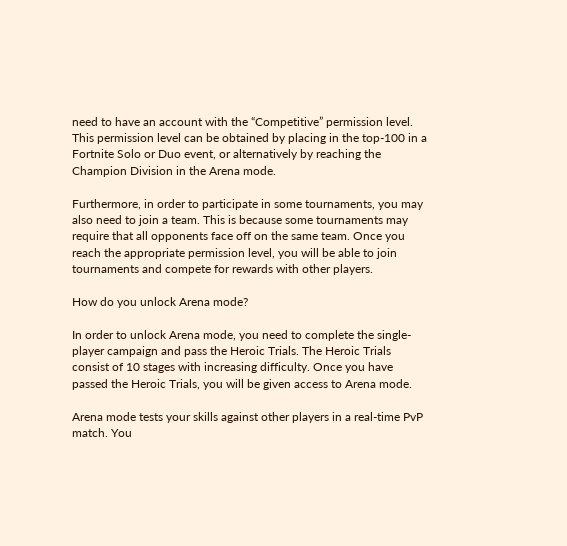need to have an account with the “Competitive” permission level. This permission level can be obtained by placing in the top-100 in a Fortnite Solo or Duo event, or alternatively by reaching the Champion Division in the Arena mode.

Furthermore, in order to participate in some tournaments, you may also need to join a team. This is because some tournaments may require that all opponents face off on the same team. Once you reach the appropriate permission level, you will be able to join tournaments and compete for rewards with other players.

How do you unlock Arena mode?

In order to unlock Arena mode, you need to complete the single-player campaign and pass the Heroic Trials. The Heroic Trials consist of 10 stages with increasing difficulty. Once you have passed the Heroic Trials, you will be given access to Arena mode.

Arena mode tests your skills against other players in a real-time PvP match. You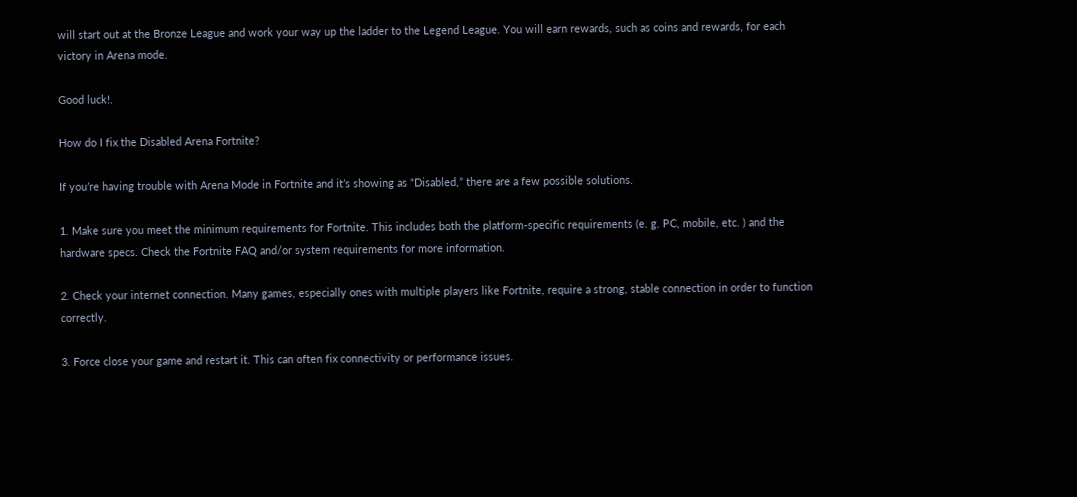will start out at the Bronze League and work your way up the ladder to the Legend League. You will earn rewards, such as coins and rewards, for each victory in Arena mode.

Good luck!.

How do I fix the Disabled Arena Fortnite?

If you’re having trouble with Arena Mode in Fortnite and it’s showing as “Disabled,” there are a few possible solutions.

1. Make sure you meet the minimum requirements for Fortnite. This includes both the platform-specific requirements (e. g. PC, mobile, etc. ) and the hardware specs. Check the Fortnite FAQ and/or system requirements for more information.

2. Check your internet connection. Many games, especially ones with multiple players like Fortnite, require a strong, stable connection in order to function correctly.

3. Force close your game and restart it. This can often fix connectivity or performance issues.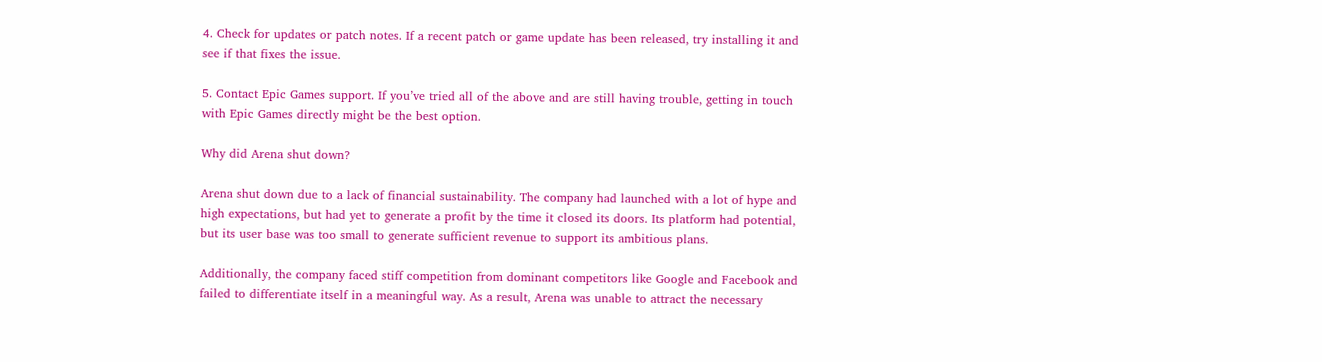4. Check for updates or patch notes. If a recent patch or game update has been released, try installing it and see if that fixes the issue.

5. Contact Epic Games support. If you’ve tried all of the above and are still having trouble, getting in touch with Epic Games directly might be the best option.

Why did Arena shut down?

Arena shut down due to a lack of financial sustainability. The company had launched with a lot of hype and high expectations, but had yet to generate a profit by the time it closed its doors. Its platform had potential, but its user base was too small to generate sufficient revenue to support its ambitious plans.

Additionally, the company faced stiff competition from dominant competitors like Google and Facebook and failed to differentiate itself in a meaningful way. As a result, Arena was unable to attract the necessary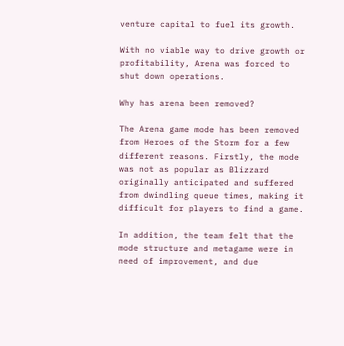venture capital to fuel its growth.

With no viable way to drive growth or profitability, Arena was forced to shut down operations.

Why has arena been removed?

The Arena game mode has been removed from Heroes of the Storm for a few different reasons. Firstly, the mode was not as popular as Blizzard originally anticipated and suffered from dwindling queue times, making it difficult for players to find a game.

In addition, the team felt that the mode structure and metagame were in need of improvement, and due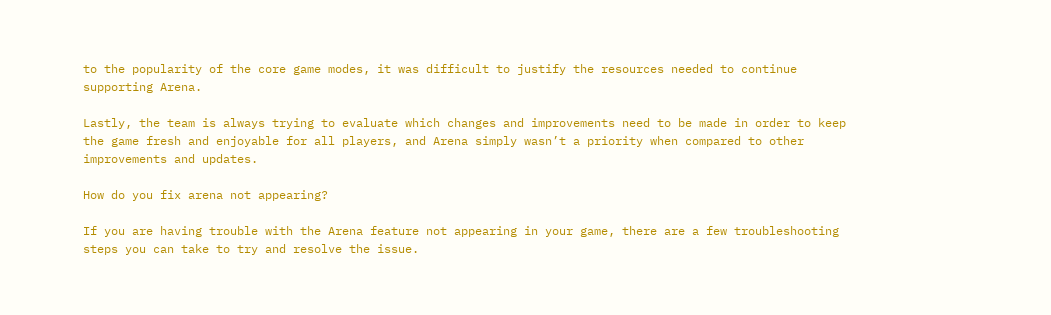to the popularity of the core game modes, it was difficult to justify the resources needed to continue supporting Arena.

Lastly, the team is always trying to evaluate which changes and improvements need to be made in order to keep the game fresh and enjoyable for all players, and Arena simply wasn’t a priority when compared to other improvements and updates.

How do you fix arena not appearing?

If you are having trouble with the Arena feature not appearing in your game, there are a few troubleshooting steps you can take to try and resolve the issue.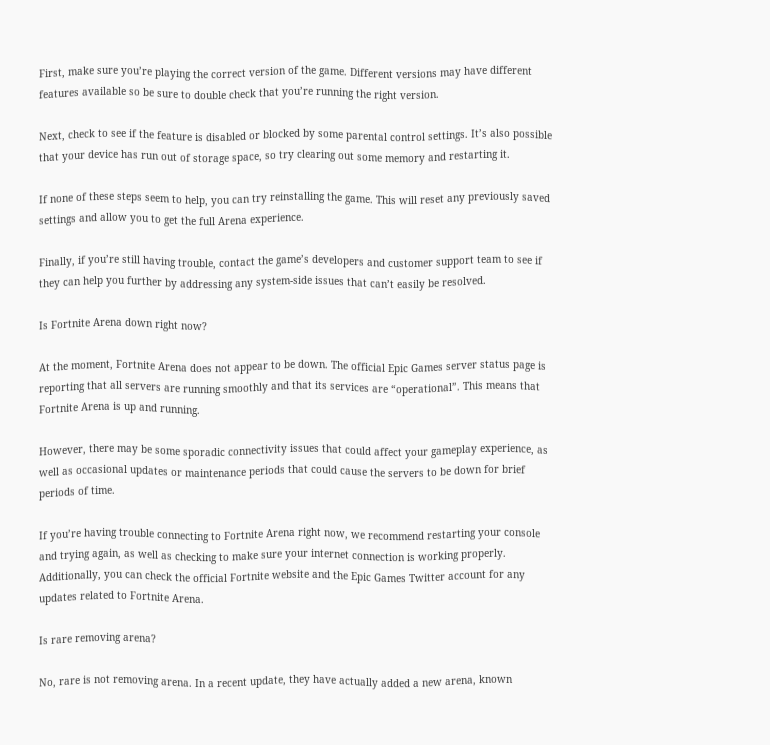First, make sure you’re playing the correct version of the game. Different versions may have different features available so be sure to double check that you’re running the right version.

Next, check to see if the feature is disabled or blocked by some parental control settings. It’s also possible that your device has run out of storage space, so try clearing out some memory and restarting it.

If none of these steps seem to help, you can try reinstalling the game. This will reset any previously saved settings and allow you to get the full Arena experience.

Finally, if you’re still having trouble, contact the game’s developers and customer support team to see if they can help you further by addressing any system-side issues that can’t easily be resolved.

Is Fortnite Arena down right now?

At the moment, Fortnite Arena does not appear to be down. The official Epic Games server status page is reporting that all servers are running smoothly and that its services are “operational”. This means that Fortnite Arena is up and running.

However, there may be some sporadic connectivity issues that could affect your gameplay experience, as well as occasional updates or maintenance periods that could cause the servers to be down for brief periods of time.

If you’re having trouble connecting to Fortnite Arena right now, we recommend restarting your console and trying again, as well as checking to make sure your internet connection is working properly. Additionally, you can check the official Fortnite website and the Epic Games Twitter account for any updates related to Fortnite Arena.

Is rare removing arena?

No, rare is not removing arena. In a recent update, they have actually added a new arena, known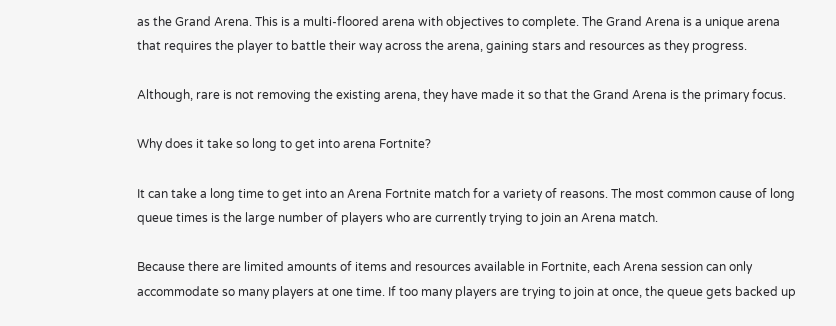as the Grand Arena. This is a multi-floored arena with objectives to complete. The Grand Arena is a unique arena that requires the player to battle their way across the arena, gaining stars and resources as they progress.

Although, rare is not removing the existing arena, they have made it so that the Grand Arena is the primary focus.

Why does it take so long to get into arena Fortnite?

It can take a long time to get into an Arena Fortnite match for a variety of reasons. The most common cause of long queue times is the large number of players who are currently trying to join an Arena match.

Because there are limited amounts of items and resources available in Fortnite, each Arena session can only accommodate so many players at one time. If too many players are trying to join at once, the queue gets backed up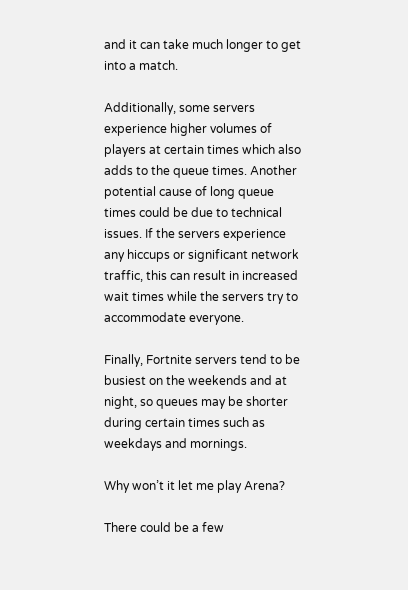and it can take much longer to get into a match.

Additionally, some servers experience higher volumes of players at certain times which also adds to the queue times. Another potential cause of long queue times could be due to technical issues. If the servers experience any hiccups or significant network traffic, this can result in increased wait times while the servers try to accommodate everyone.

Finally, Fortnite servers tend to be busiest on the weekends and at night, so queues may be shorter during certain times such as weekdays and mornings.

Why won’t it let me play Arena?

There could be a few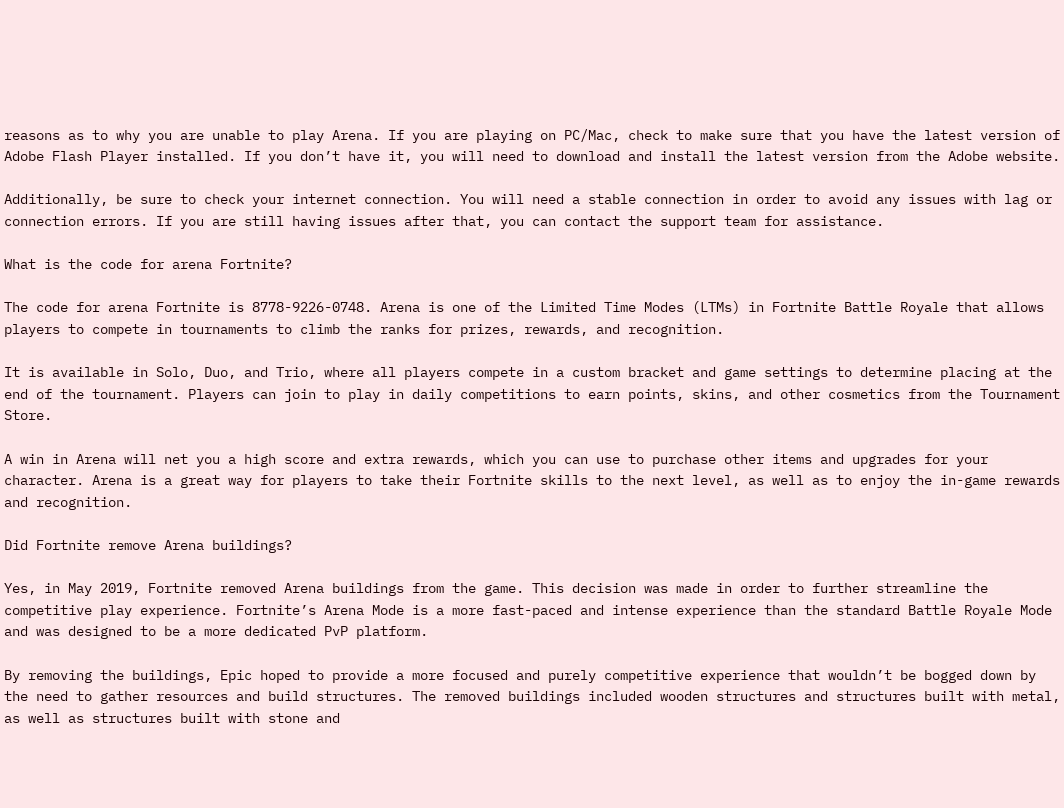reasons as to why you are unable to play Arena. If you are playing on PC/Mac, check to make sure that you have the latest version of Adobe Flash Player installed. If you don’t have it, you will need to download and install the latest version from the Adobe website.

Additionally, be sure to check your internet connection. You will need a stable connection in order to avoid any issues with lag or connection errors. If you are still having issues after that, you can contact the support team for assistance.

What is the code for arena Fortnite?

The code for arena Fortnite is 8778-9226-0748. Arena is one of the Limited Time Modes (LTMs) in Fortnite Battle Royale that allows players to compete in tournaments to climb the ranks for prizes, rewards, and recognition.

It is available in Solo, Duo, and Trio, where all players compete in a custom bracket and game settings to determine placing at the end of the tournament. Players can join to play in daily competitions to earn points, skins, and other cosmetics from the Tournament Store.

A win in Arena will net you a high score and extra rewards, which you can use to purchase other items and upgrades for your character. Arena is a great way for players to take their Fortnite skills to the next level, as well as to enjoy the in-game rewards and recognition.

Did Fortnite remove Arena buildings?

Yes, in May 2019, Fortnite removed Arena buildings from the game. This decision was made in order to further streamline the competitive play experience. Fortnite’s Arena Mode is a more fast-paced and intense experience than the standard Battle Royale Mode and was designed to be a more dedicated PvP platform.

By removing the buildings, Epic hoped to provide a more focused and purely competitive experience that wouldn’t be bogged down by the need to gather resources and build structures. The removed buildings included wooden structures and structures built with metal, as well as structures built with stone and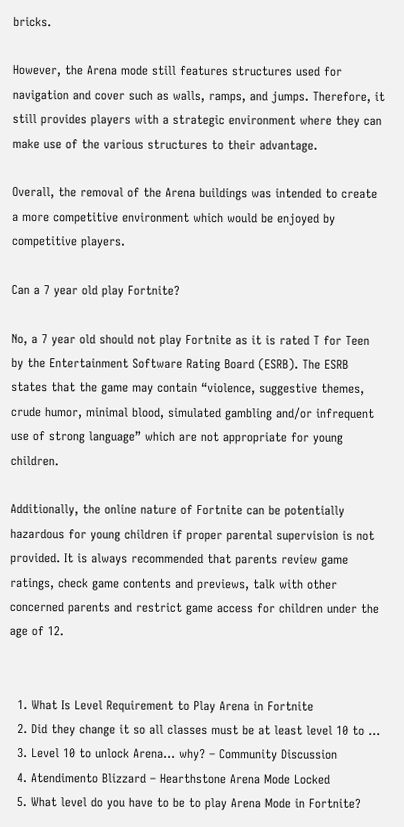bricks.

However, the Arena mode still features structures used for navigation and cover such as walls, ramps, and jumps. Therefore, it still provides players with a strategic environment where they can make use of the various structures to their advantage.

Overall, the removal of the Arena buildings was intended to create a more competitive environment which would be enjoyed by competitive players.

Can a 7 year old play Fortnite?

No, a 7 year old should not play Fortnite as it is rated T for Teen by the Entertainment Software Rating Board (ESRB). The ESRB states that the game may contain “violence, suggestive themes, crude humor, minimal blood, simulated gambling and/or infrequent use of strong language” which are not appropriate for young children.

Additionally, the online nature of Fortnite can be potentially hazardous for young children if proper parental supervision is not provided. It is always recommended that parents review game ratings, check game contents and previews, talk with other concerned parents and restrict game access for children under the age of 12.


  1. What Is Level Requirement to Play Arena in Fortnite
  2. Did they change it so all classes must be at least level 10 to …
  3. Level 10 to unlock Arena… why? – Community Discussion
  4. Atendimento Blizzard – Hearthstone Arena Mode Locked
  5. What level do you have to be to play Arena Mode in Fortnite?